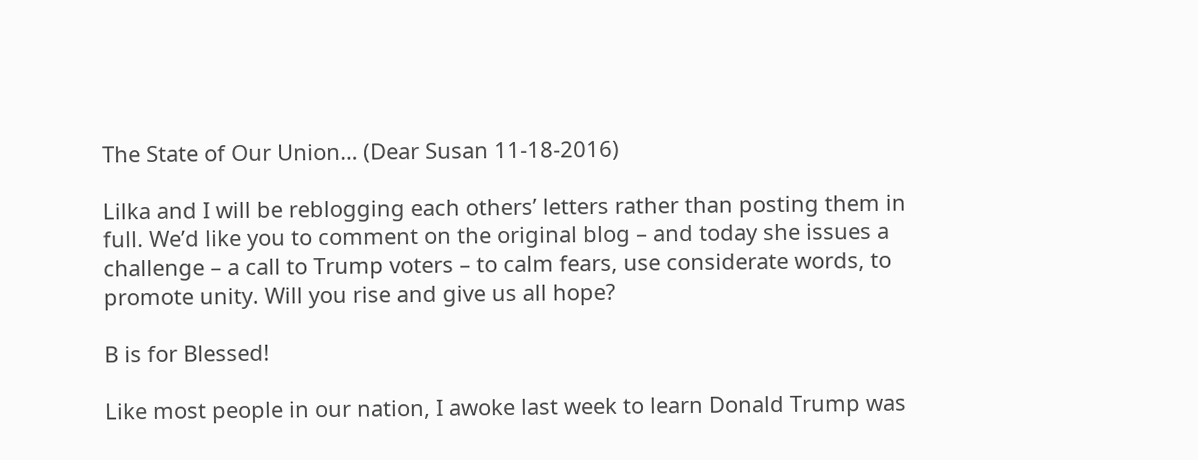The State of Our Union… (Dear Susan 11-18-2016)

Lilka and I will be reblogging each others’ letters rather than posting them in full. We’d like you to comment on the original blog – and today she issues a challenge – a call to Trump voters – to calm fears, use considerate words, to promote unity. Will you rise and give us all hope?

B is for Blessed!

Like most people in our nation, I awoke last week to learn Donald Trump was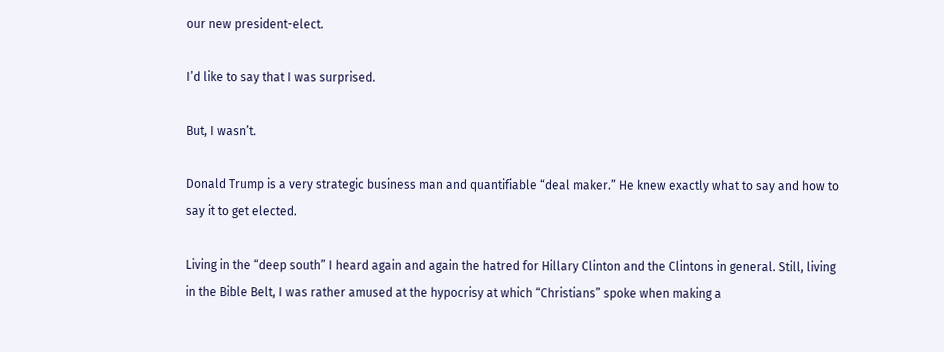our new president-elect.

I’d like to say that I was surprised.

But, I wasn’t.

Donald Trump is a very strategic business man and quantifiable “deal maker.” He knew exactly what to say and how to say it to get elected.

Living in the “deep south” I heard again and again the hatred for Hillary Clinton and the Clintons in general. Still, living in the Bible Belt, I was rather amused at the hypocrisy at which “Christians” spoke when making a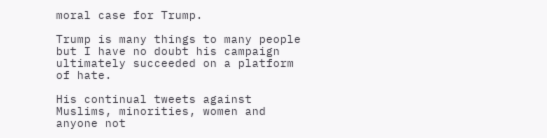moral case for Trump.

Trump is many things to many people but I have no doubt his campaign ultimately succeeded on a platform of hate.

His continual tweets against Muslims, minorities, women and anyone not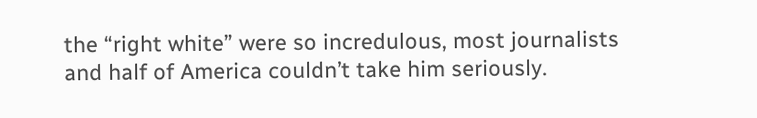the “right white” were so incredulous, most journalists and half of America couldn’t take him seriously.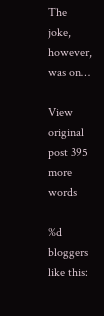The joke, however, was on…

View original post 395 more words

%d bloggers like this: